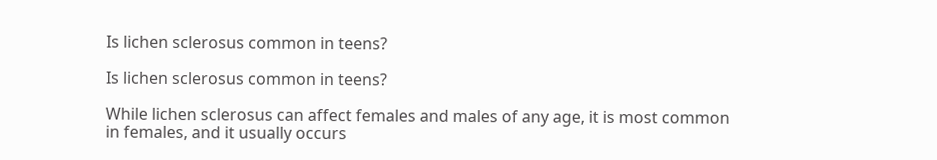Is lichen sclerosus common in teens?

Is lichen sclerosus common in teens?

While lichen sclerosus can affect females and males of any age, it is most common in females, and it usually occurs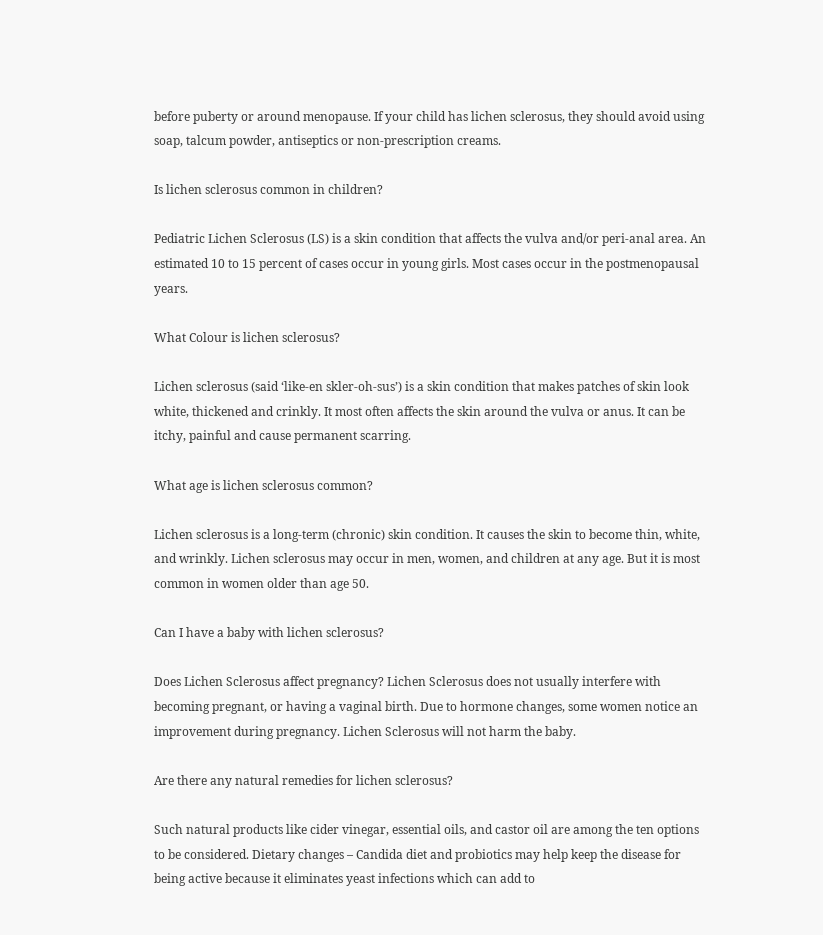before puberty or around menopause. If your child has lichen sclerosus, they should avoid using soap, talcum powder, antiseptics or non-prescription creams.

Is lichen sclerosus common in children?

Pediatric Lichen Sclerosus (LS) is a skin condition that affects the vulva and/or peri-anal area. An estimated 10 to 15 percent of cases occur in young girls. Most cases occur in the postmenopausal years.

What Colour is lichen sclerosus?

Lichen sclerosus (said ‘like-en skler-oh-sus’) is a skin condition that makes patches of skin look white, thickened and crinkly. It most often affects the skin around the vulva or anus. It can be itchy, painful and cause permanent scarring.

What age is lichen sclerosus common?

Lichen sclerosus is a long-term (chronic) skin condition. It causes the skin to become thin, white, and wrinkly. Lichen sclerosus may occur in men, women, and children at any age. But it is most common in women older than age 50.

Can I have a baby with lichen sclerosus?

Does Lichen Sclerosus affect pregnancy? Lichen Sclerosus does not usually interfere with becoming pregnant, or having a vaginal birth. Due to hormone changes, some women notice an improvement during pregnancy. Lichen Sclerosus will not harm the baby.

Are there any natural remedies for lichen sclerosus?

Such natural products like cider vinegar, essential oils, and castor oil are among the ten options to be considered. Dietary changes – Candida diet and probiotics may help keep the disease for being active because it eliminates yeast infections which can add to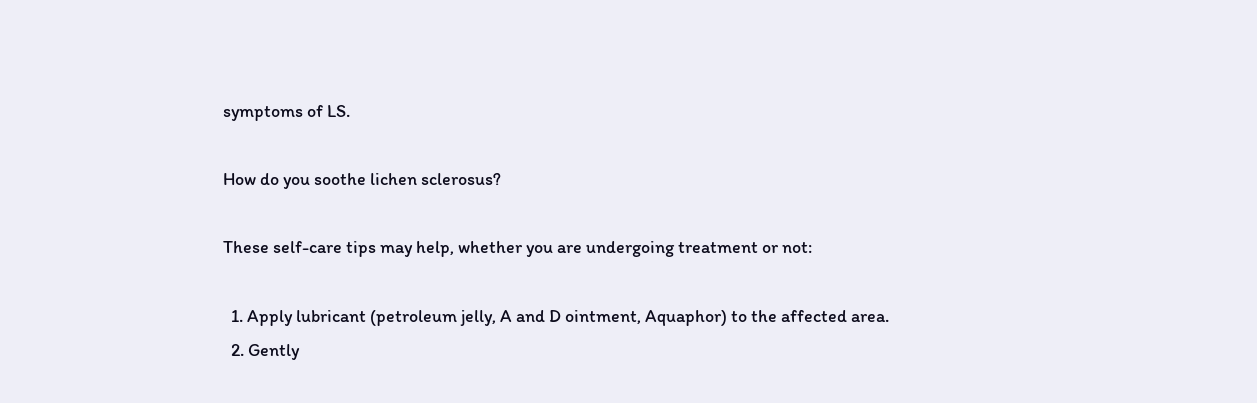symptoms of LS.

How do you soothe lichen sclerosus?

These self-care tips may help, whether you are undergoing treatment or not:

  1. Apply lubricant (petroleum jelly, A and D ointment, Aquaphor) to the affected area.
  2. Gently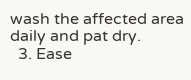wash the affected area daily and pat dry.
  3. Ease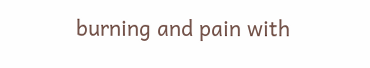burning and pain with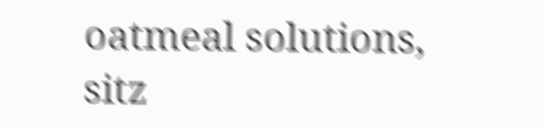oatmeal solutions, sitz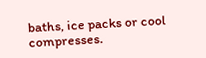baths, ice packs or cool compresses.